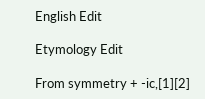English Edit

Etymology Edit

From symmetry + -ic,[1][2]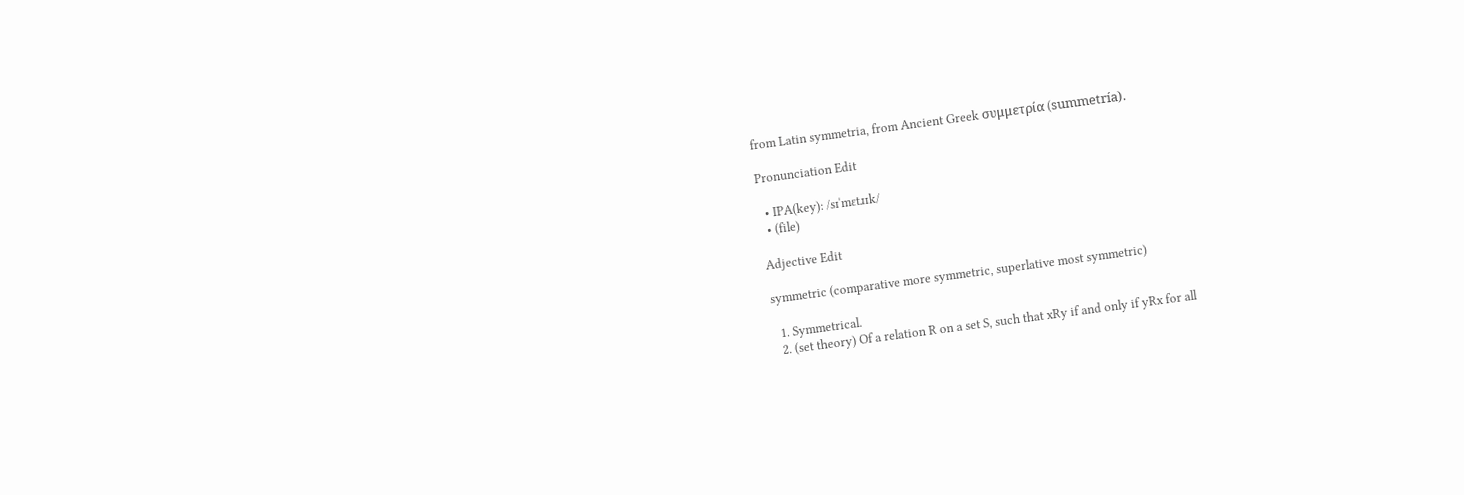from Latin symmetria, from Ancient Greek συμμετρία (summetría).

Pronunciation Edit

  • IPA(key): /sɪˈmɛtɹɪk/
  • (file)

Adjective Edit

symmetric (comparative more symmetric, superlative most symmetric)

  1. Symmetrical.
  2. (set theory) Of a relation R on a set S, such that xRy if and only if yRx for all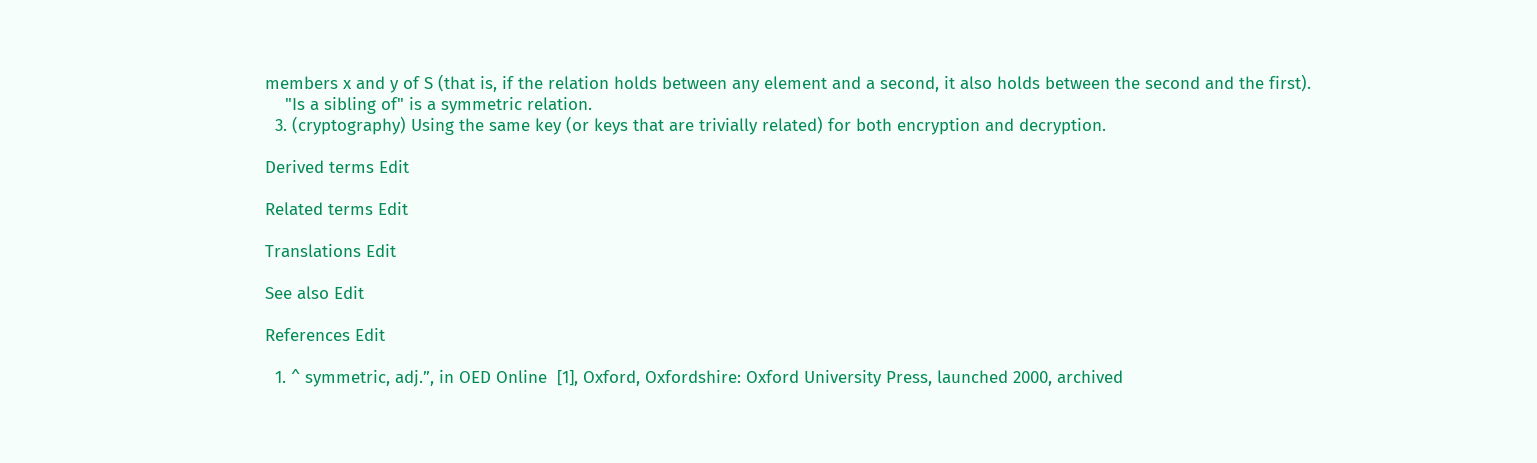members x and y of S (that is, if the relation holds between any element and a second, it also holds between the second and the first).
    "Is a sibling of" is a symmetric relation.
  3. (cryptography) Using the same key (or keys that are trivially related) for both encryption and decryption.

Derived terms Edit

Related terms Edit

Translations Edit

See also Edit

References Edit

  1. ^ symmetric, adj.”, in OED Online  [1], Oxford, Oxfordshire: Oxford University Press, launched 2000, archived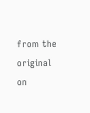from the original on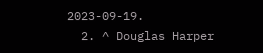2023-09-19.
  2. ^ Douglas Harper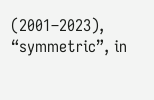(2001–2023), “symmetric”, in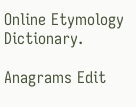Online Etymology Dictionary.

Anagrams Edit